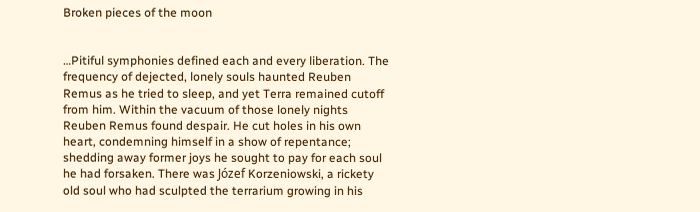Broken pieces of the moon


…Pitiful symphonies defined each and every liberation. The frequency of dejected, lonely souls haunted Reuben Remus as he tried to sleep, and yet Terra remained cutoff from him. Within the vacuum of those lonely nights Reuben Remus found despair. He cut holes in his own heart, condemning himself in a show of repentance; shedding away former joys he sought to pay for each soul he had forsaken. There was Józef Korzeniowski, a rickety old soul who had sculpted the terrarium growing in his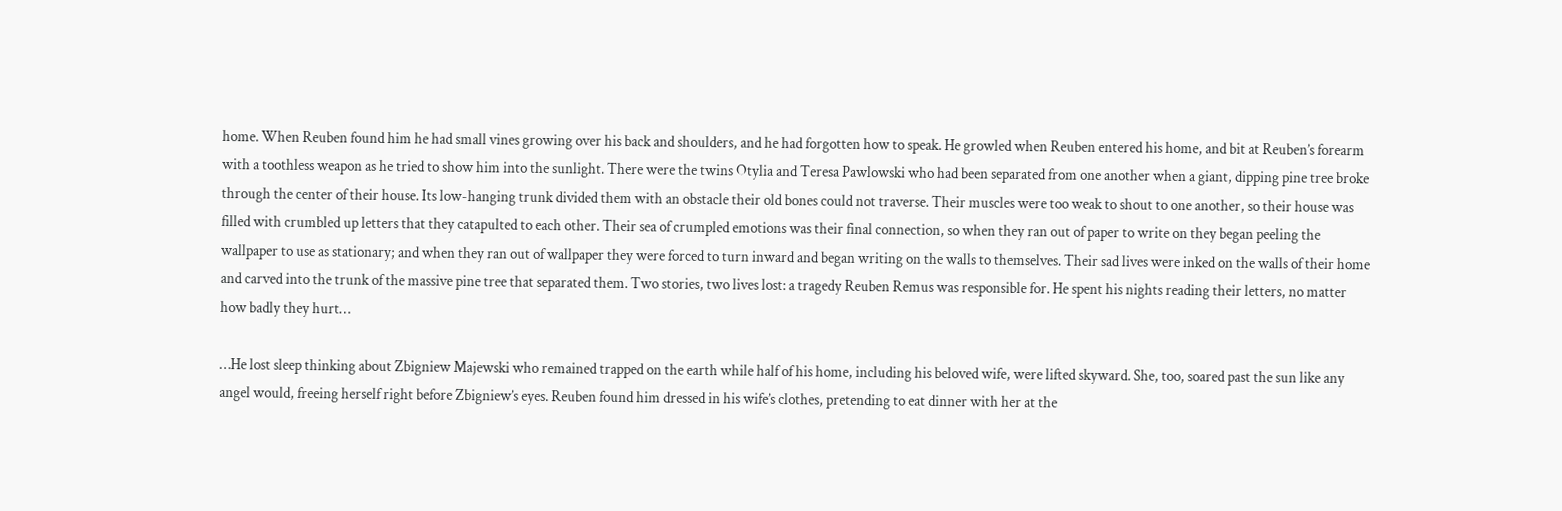home. When Reuben found him he had small vines growing over his back and shoulders, and he had forgotten how to speak. He growled when Reuben entered his home, and bit at Reuben’s forearm with a toothless weapon as he tried to show him into the sunlight. There were the twins Otylia and Teresa Pawlowski who had been separated from one another when a giant, dipping pine tree broke through the center of their house. Its low-hanging trunk divided them with an obstacle their old bones could not traverse. Their muscles were too weak to shout to one another, so their house was filled with crumbled up letters that they catapulted to each other. Their sea of crumpled emotions was their final connection, so when they ran out of paper to write on they began peeling the wallpaper to use as stationary; and when they ran out of wallpaper they were forced to turn inward and began writing on the walls to themselves. Their sad lives were inked on the walls of their home and carved into the trunk of the massive pine tree that separated them. Two stories, two lives lost: a tragedy Reuben Remus was responsible for. He spent his nights reading their letters, no matter how badly they hurt…

…He lost sleep thinking about Zbigniew Majewski who remained trapped on the earth while half of his home, including his beloved wife, were lifted skyward. She, too, soared past the sun like any angel would, freeing herself right before Zbigniew’s eyes. Reuben found him dressed in his wife’s clothes, pretending to eat dinner with her at the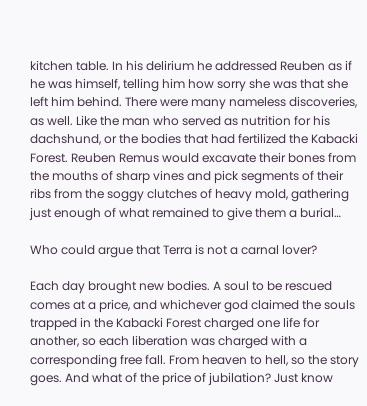kitchen table. In his delirium he addressed Reuben as if he was himself, telling him how sorry she was that she left him behind. There were many nameless discoveries, as well. Like the man who served as nutrition for his dachshund, or the bodies that had fertilized the Kabacki Forest. Reuben Remus would excavate their bones from the mouths of sharp vines and pick segments of their ribs from the soggy clutches of heavy mold, gathering just enough of what remained to give them a burial…

Who could argue that Terra is not a carnal lover?

Each day brought new bodies. A soul to be rescued comes at a price, and whichever god claimed the souls trapped in the Kabacki Forest charged one life for another, so each liberation was charged with a corresponding free fall. From heaven to hell, so the story goes. And what of the price of jubilation? Just know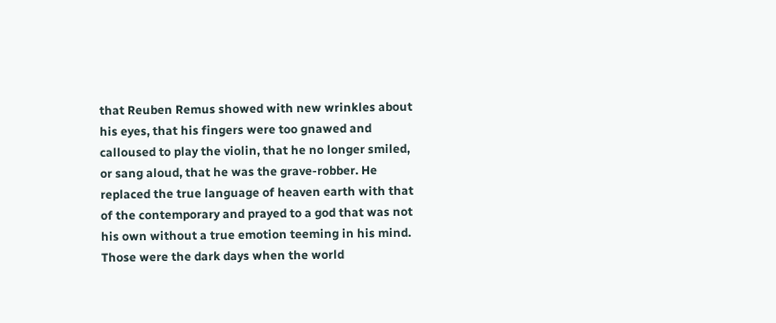that Reuben Remus showed with new wrinkles about his eyes, that his fingers were too gnawed and calloused to play the violin, that he no longer smiled, or sang aloud, that he was the grave-robber. He replaced the true language of heaven earth with that of the contemporary and prayed to a god that was not his own without a true emotion teeming in his mind. Those were the dark days when the world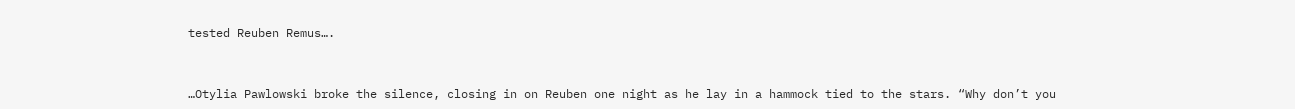tested Reuben Remus….


…Otylia Pawlowski broke the silence, closing in on Reuben one night as he lay in a hammock tied to the stars. “Why don’t you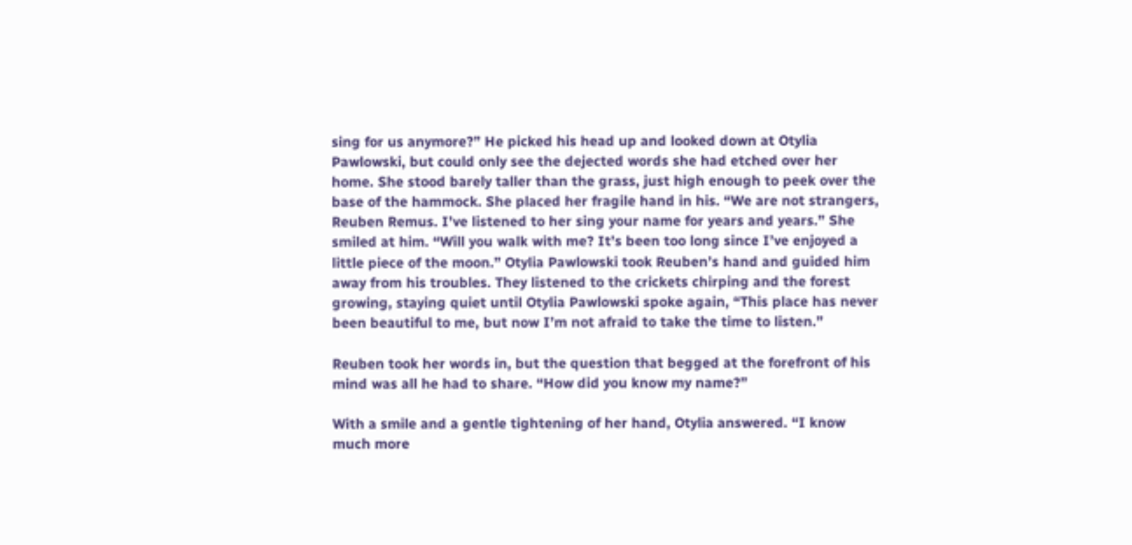sing for us anymore?” He picked his head up and looked down at Otylia Pawlowski, but could only see the dejected words she had etched over her home. She stood barely taller than the grass, just high enough to peek over the base of the hammock. She placed her fragile hand in his. “We are not strangers, Reuben Remus. I’ve listened to her sing your name for years and years.” She smiled at him. “Will you walk with me? It’s been too long since I’ve enjoyed a little piece of the moon.” Otylia Pawlowski took Reuben’s hand and guided him away from his troubles. They listened to the crickets chirping and the forest growing, staying quiet until Otylia Pawlowski spoke again, “This place has never been beautiful to me, but now I’m not afraid to take the time to listen.”

Reuben took her words in, but the question that begged at the forefront of his mind was all he had to share. “How did you know my name?”

With a smile and a gentle tightening of her hand, Otylia answered. “I know much more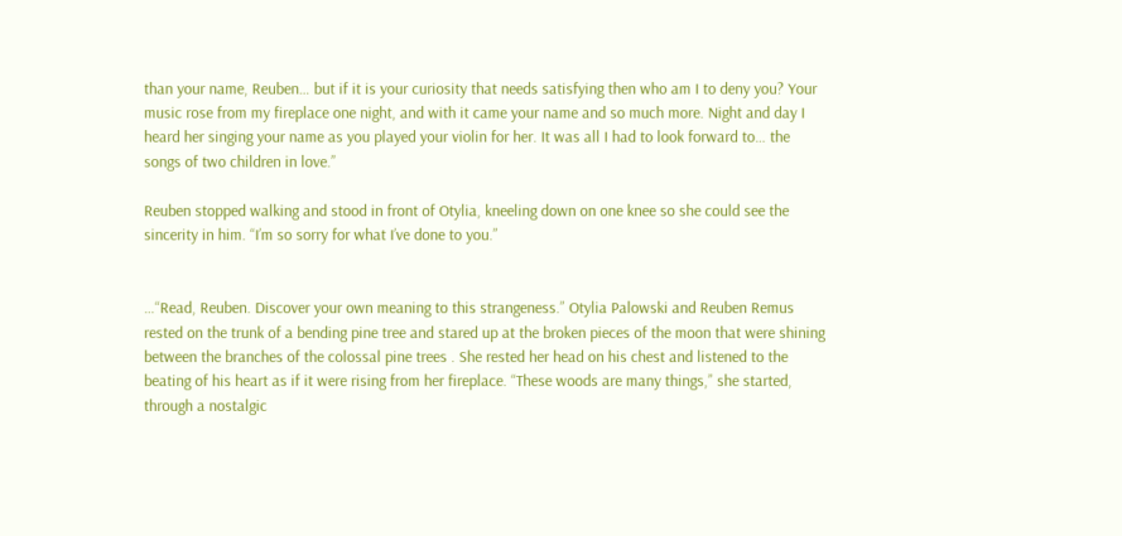than your name, Reuben… but if it is your curiosity that needs satisfying then who am I to deny you? Your music rose from my fireplace one night, and with it came your name and so much more. Night and day I heard her singing your name as you played your violin for her. It was all I had to look forward to… the songs of two children in love.”

Reuben stopped walking and stood in front of Otylia, kneeling down on one knee so she could see the sincerity in him. “I’m so sorry for what I’ve done to you.”


…“Read, Reuben. Discover your own meaning to this strangeness.” Otylia Palowski and Reuben Remus rested on the trunk of a bending pine tree and stared up at the broken pieces of the moon that were shining between the branches of the colossal pine trees . She rested her head on his chest and listened to the beating of his heart as if it were rising from her fireplace. “These woods are many things,” she started, through a nostalgic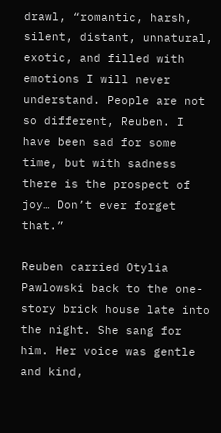drawl, “romantic, harsh, silent, distant, unnatural, exotic, and filled with emotions I will never understand. People are not so different, Reuben. I have been sad for some time, but with sadness there is the prospect of joy… Don’t ever forget that.”

Reuben carried Otylia Pawlowski back to the one-story brick house late into the night. She sang for him. Her voice was gentle and kind,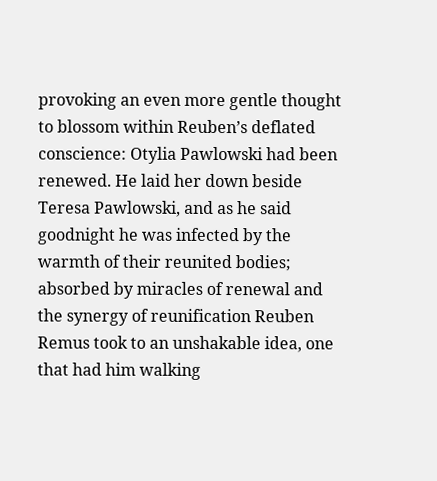provoking an even more gentle thought to blossom within Reuben’s deflated conscience: Otylia Pawlowski had been renewed. He laid her down beside Teresa Pawlowski, and as he said goodnight he was infected by the warmth of their reunited bodies; absorbed by miracles of renewal and the synergy of reunification Reuben Remus took to an unshakable idea, one that had him walking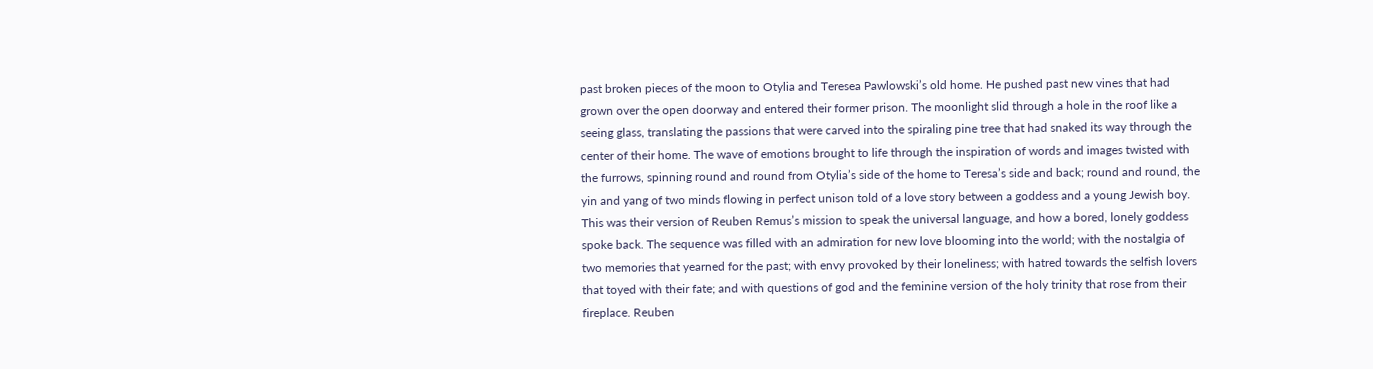past broken pieces of the moon to Otylia and Teresea Pawlowski’s old home. He pushed past new vines that had grown over the open doorway and entered their former prison. The moonlight slid through a hole in the roof like a seeing glass, translating the passions that were carved into the spiraling pine tree that had snaked its way through the center of their home. The wave of emotions brought to life through the inspiration of words and images twisted with the furrows, spinning round and round from Otylia’s side of the home to Teresa’s side and back; round and round, the yin and yang of two minds flowing in perfect unison told of a love story between a goddess and a young Jewish boy. This was their version of Reuben Remus’s mission to speak the universal language, and how a bored, lonely goddess spoke back. The sequence was filled with an admiration for new love blooming into the world; with the nostalgia of two memories that yearned for the past; with envy provoked by their loneliness; with hatred towards the selfish lovers that toyed with their fate; and with questions of god and the feminine version of the holy trinity that rose from their fireplace. Reuben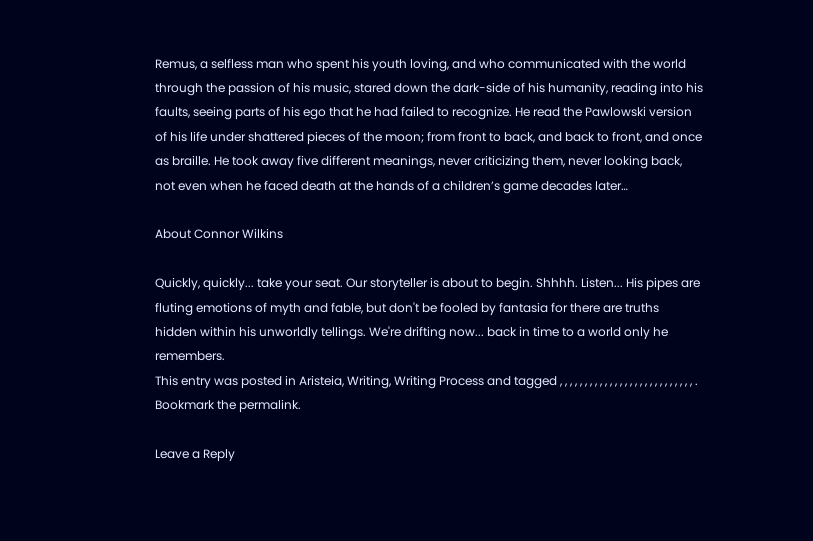Remus, a selfless man who spent his youth loving, and who communicated with the world through the passion of his music, stared down the dark-side of his humanity, reading into his faults, seeing parts of his ego that he had failed to recognize. He read the Pawlowski version of his life under shattered pieces of the moon; from front to back, and back to front, and once as braille. He took away five different meanings, never criticizing them, never looking back, not even when he faced death at the hands of a children’s game decades later…

About Connor Wilkins

Quickly, quickly... take your seat. Our storyteller is about to begin. Shhhh. Listen... His pipes are fluting emotions of myth and fable, but don't be fooled by fantasia for there are truths hidden within his unworldly tellings. We're drifting now... back in time to a world only he remembers.
This entry was posted in Aristeia, Writing, Writing Process and tagged , , , , , , , , , , , , , , , , , , , , , , , , , , , . Bookmark the permalink.

Leave a Reply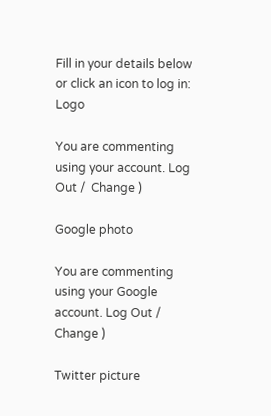Fill in your details below or click an icon to log in: Logo

You are commenting using your account. Log Out /  Change )

Google photo

You are commenting using your Google account. Log Out /  Change )

Twitter picture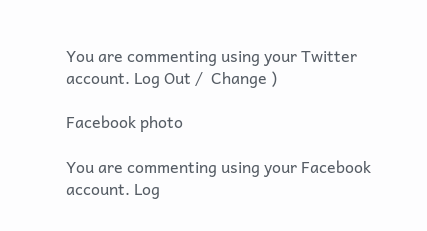You are commenting using your Twitter account. Log Out /  Change )

Facebook photo

You are commenting using your Facebook account. Log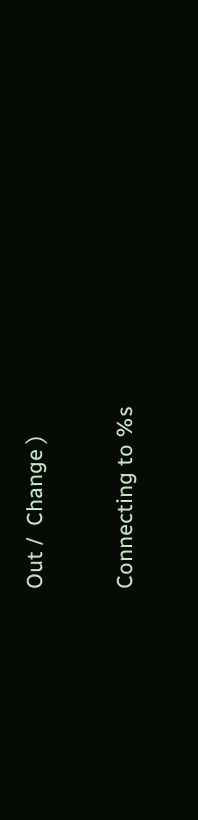Out /  Change )

Connecting to %s